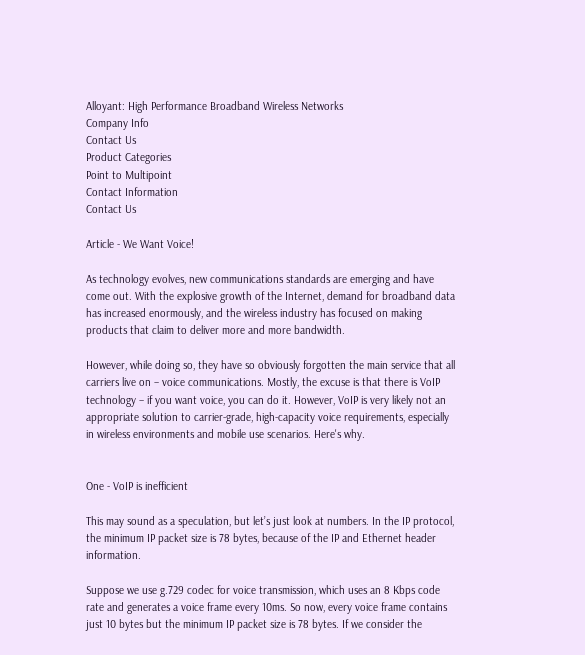Alloyant: High Performance Broadband Wireless Networks
Company Info
Contact Us
Product Categories
Point to Multipoint
Contact Information
Contact Us

Article - We Want Voice!

As technology evolves, new communications standards are emerging and have come out. With the explosive growth of the Internet, demand for broadband data has increased enormously, and the wireless industry has focused on making products that claim to deliver more and more bandwidth.

However, while doing so, they have so obviously forgotten the main service that all carriers live on – voice communications. Mostly, the excuse is that there is VoIP technology – if you want voice, you can do it. However, VoIP is very likely not an appropriate solution to carrier-grade, high-capacity voice requirements, especially in wireless environments and mobile use scenarios. Here's why.


One - VoIP is inefficient

This may sound as a speculation, but let’s just look at numbers. In the IP protocol, the minimum IP packet size is 78 bytes, because of the IP and Ethernet header information.

Suppose we use g.729 codec for voice transmission, which uses an 8 Kbps code rate and generates a voice frame every 10ms. So now, every voice frame contains just 10 bytes but the minimum IP packet size is 78 bytes. If we consider the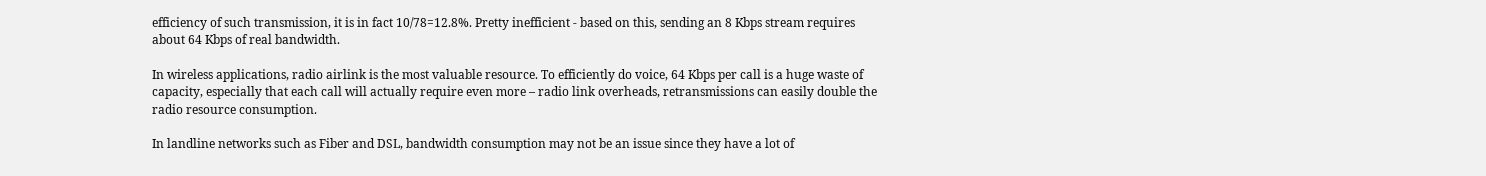efficiency of such transmission, it is in fact 10/78=12.8%. Pretty inefficient - based on this, sending an 8 Kbps stream requires about 64 Kbps of real bandwidth.

In wireless applications, radio airlink is the most valuable resource. To efficiently do voice, 64 Kbps per call is a huge waste of capacity, especially that each call will actually require even more – radio link overheads, retransmissions can easily double the radio resource consumption.

In landline networks such as Fiber and DSL, bandwidth consumption may not be an issue since they have a lot of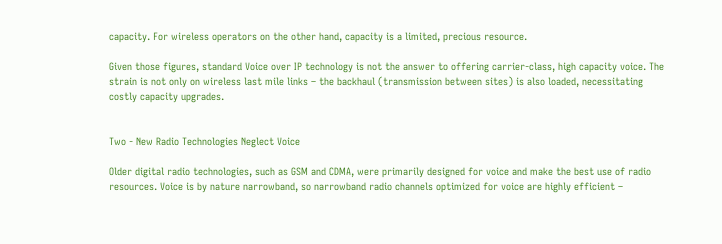capacity. For wireless operators on the other hand, capacity is a limited, precious resource.

Given those figures, standard Voice over IP technology is not the answer to offering carrier-class, high capacity voice. The strain is not only on wireless last mile links – the backhaul (transmission between sites) is also loaded, necessitating costly capacity upgrades.


Two - New Radio Technologies Neglect Voice

Older digital radio technologies, such as GSM and CDMA, were primarily designed for voice and make the best use of radio resources. Voice is by nature narrowband, so narrowband radio channels optimized for voice are highly efficient –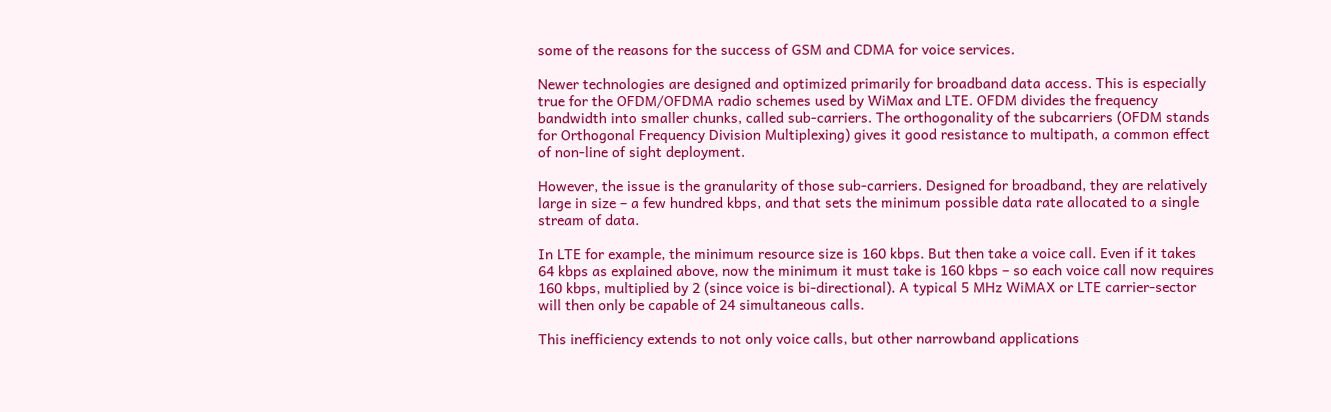some of the reasons for the success of GSM and CDMA for voice services.

Newer technologies are designed and optimized primarily for broadband data access. This is especially true for the OFDM/OFDMA radio schemes used by WiMax and LTE. OFDM divides the frequency bandwidth into smaller chunks, called sub-carriers. The orthogonality of the subcarriers (OFDM stands for Orthogonal Frequency Division Multiplexing) gives it good resistance to multipath, a common effect of non-line of sight deployment.

However, the issue is the granularity of those sub-carriers. Designed for broadband, they are relatively large in size – a few hundred kbps, and that sets the minimum possible data rate allocated to a single stream of data.

In LTE for example, the minimum resource size is 160 kbps. But then take a voice call. Even if it takes 64 kbps as explained above, now the minimum it must take is 160 kbps – so each voice call now requires 160 kbps, multiplied by 2 (since voice is bi-directional). A typical 5 MHz WiMAX or LTE carrier-sector will then only be capable of 24 simultaneous calls.

This inefficiency extends to not only voice calls, but other narrowband applications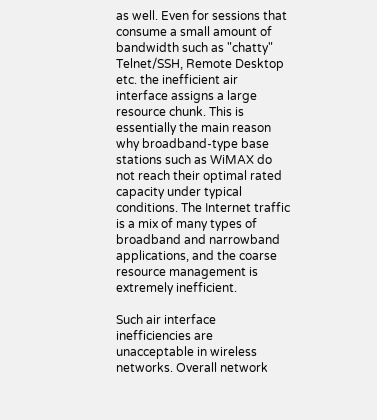as well. Even for sessions that consume a small amount of bandwidth such as "chatty" Telnet/SSH, Remote Desktop etc. the inefficient air interface assigns a large resource chunk. This is essentially the main reason why broadband-type base stations such as WiMAX do not reach their optimal rated capacity under typical conditions. The Internet traffic is a mix of many types of broadband and narrowband applications, and the coarse resource management is extremely inefficient.

Such air interface inefficiencies are unacceptable in wireless networks. Overall network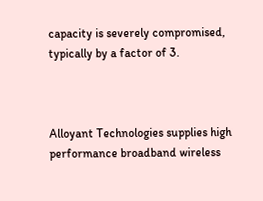capacity is severely compromised, typically by a factor of 3.



Alloyant Technologies supplies high performance broadband wireless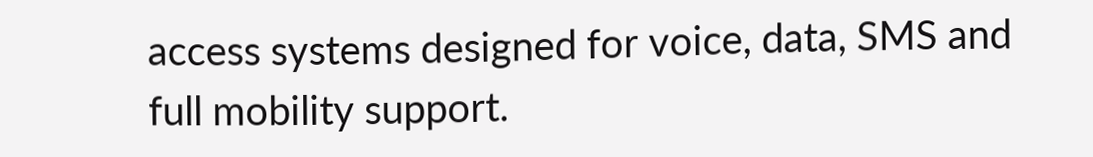access systems designed for voice, data, SMS and full mobility support.